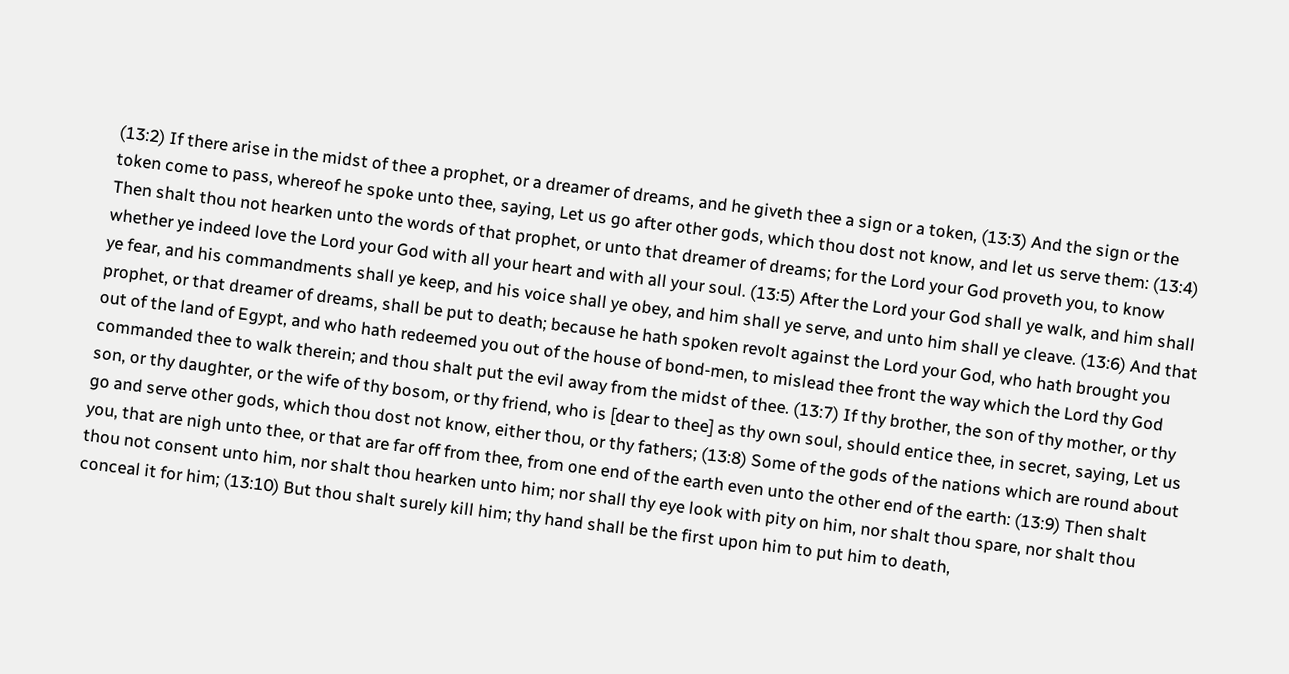(13:2) If there arise in the midst of thee a prophet, or a dreamer of dreams, and he giveth thee a sign or a token, (13:3) And the sign or the token come to pass, whereof he spoke unto thee, saying, Let us go after other gods, which thou dost not know, and let us serve them: (13:4) Then shalt thou not hearken unto the words of that prophet, or unto that dreamer of dreams; for the Lord your God proveth you, to know whether ye indeed love the Lord your God with all your heart and with all your soul. (13:5) After the Lord your God shall ye walk, and him shall ye fear, and his commandments shall ye keep, and his voice shall ye obey, and him shall ye serve, and unto him shall ye cleave. (13:6) And that prophet, or that dreamer of dreams, shall be put to death; because he hath spoken revolt against the Lord your God, who hath brought you out of the land of Egypt, and who hath redeemed you out of the house of bond-men, to mislead thee front the way which the Lord thy God commanded thee to walk therein; and thou shalt put the evil away from the midst of thee. (13:7) If thy brother, the son of thy mother, or thy son, or thy daughter, or the wife of thy bosom, or thy friend, who is [dear to thee] as thy own soul, should entice thee, in secret, saying, Let us go and serve other gods, which thou dost not know, either thou, or thy fathers; (13:8) Some of the gods of the nations which are round about you, that are nigh unto thee, or that are far off from thee, from one end of the earth even unto the other end of the earth: (13:9) Then shalt thou not consent unto him, nor shalt thou hearken unto him; nor shall thy eye look with pity on him, nor shalt thou spare, nor shalt thou conceal it for him; (13:10) But thou shalt surely kill him; thy hand shall be the first upon him to put him to death,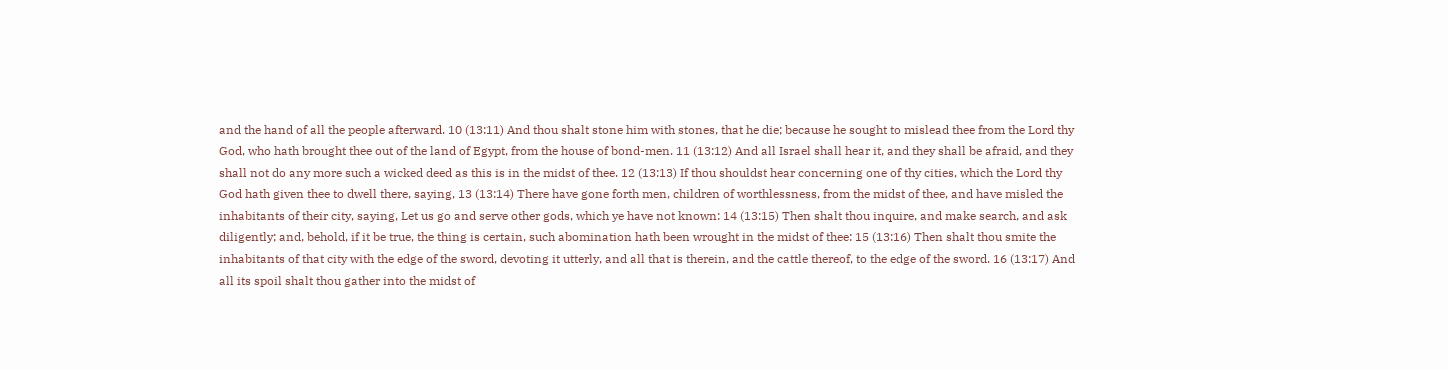and the hand of all the people afterward. 10 (13:11) And thou shalt stone him with stones, that he die; because he sought to mislead thee from the Lord thy God, who hath brought thee out of the land of Egypt, from the house of bond-men. 11 (13:12) And all Israel shall hear it, and they shall be afraid, and they shall not do any more such a wicked deed as this is in the midst of thee. 12 (13:13) If thou shouldst hear concerning one of thy cities, which the Lord thy God hath given thee to dwell there, saying, 13 (13:14) There have gone forth men, children of worthlessness, from the midst of thee, and have misled the inhabitants of their city, saying, Let us go and serve other gods, which ye have not known: 14 (13:15) Then shalt thou inquire, and make search, and ask diligently; and, behold, if it be true, the thing is certain, such abomination hath been wrought in the midst of thee: 15 (13:16) Then shalt thou smite the inhabitants of that city with the edge of the sword, devoting it utterly, and all that is therein, and the cattle thereof, to the edge of the sword. 16 (13:17) And all its spoil shalt thou gather into the midst of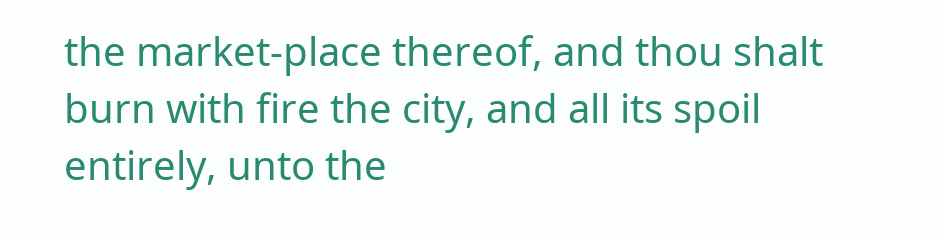the market-place thereof, and thou shalt burn with fire the city, and all its spoil entirely, unto the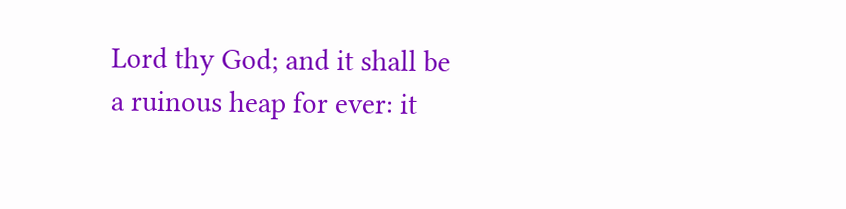Lord thy God; and it shall be a ruinous heap for ever: it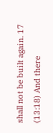shall not be built again. 17 (13:18) And there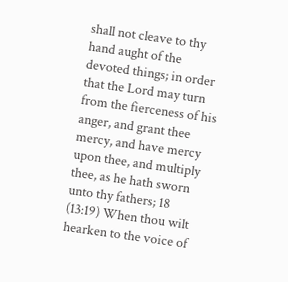shall not cleave to thy hand aught of the devoted things; in order that the Lord may turn from the fierceness of his anger, and grant thee mercy, and have mercy upon thee, and multiply thee, as he hath sworn unto thy fathers; 18 (13:19) When thou wilt hearken to the voice of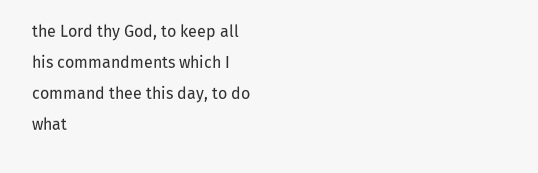the Lord thy God, to keep all his commandments which I command thee this day, to do what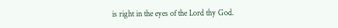is right in the eyes of the Lord thy God.